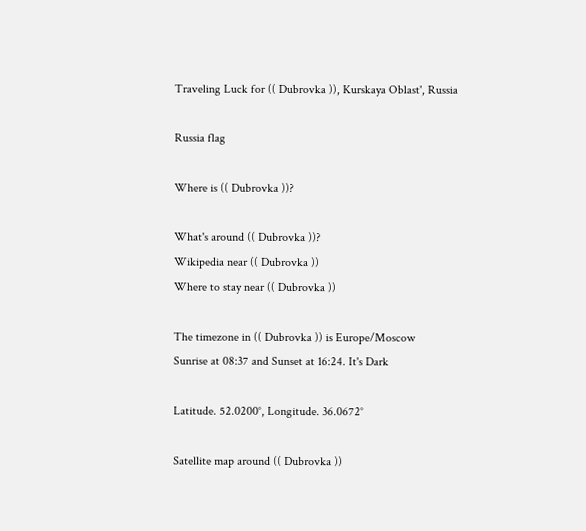Traveling Luck for (( Dubrovka )), Kurskaya Oblast', Russia

Russia flag

Where is (( Dubrovka ))?

What's around (( Dubrovka ))?
Wikipedia near (( Dubrovka ))
Where to stay near (( Dubrovka ))

The timezone in (( Dubrovka )) is Europe/Moscow
Sunrise at 08:37 and Sunset at 16:24. It's Dark

Latitude. 52.0200°, Longitude. 36.0672°

Satellite map around (( Dubrovka ))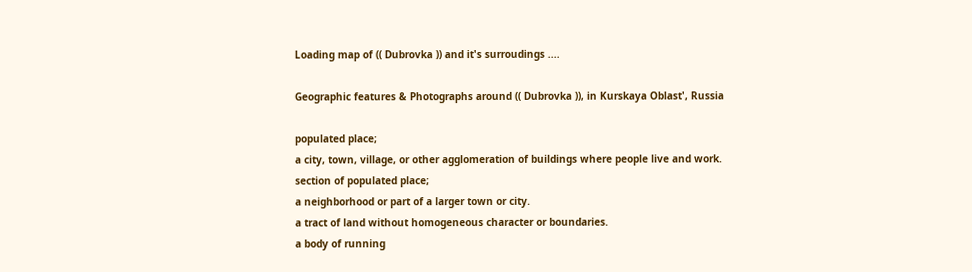Loading map of (( Dubrovka )) and it's surroudings ....

Geographic features & Photographs around (( Dubrovka )), in Kurskaya Oblast', Russia

populated place;
a city, town, village, or other agglomeration of buildings where people live and work.
section of populated place;
a neighborhood or part of a larger town or city.
a tract of land without homogeneous character or boundaries.
a body of running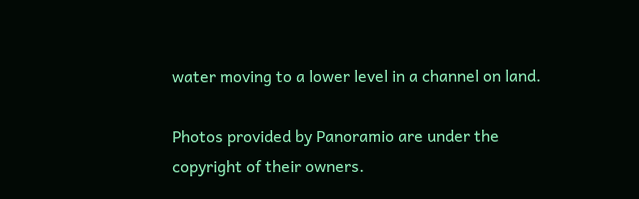water moving to a lower level in a channel on land.

Photos provided by Panoramio are under the copyright of their owners.